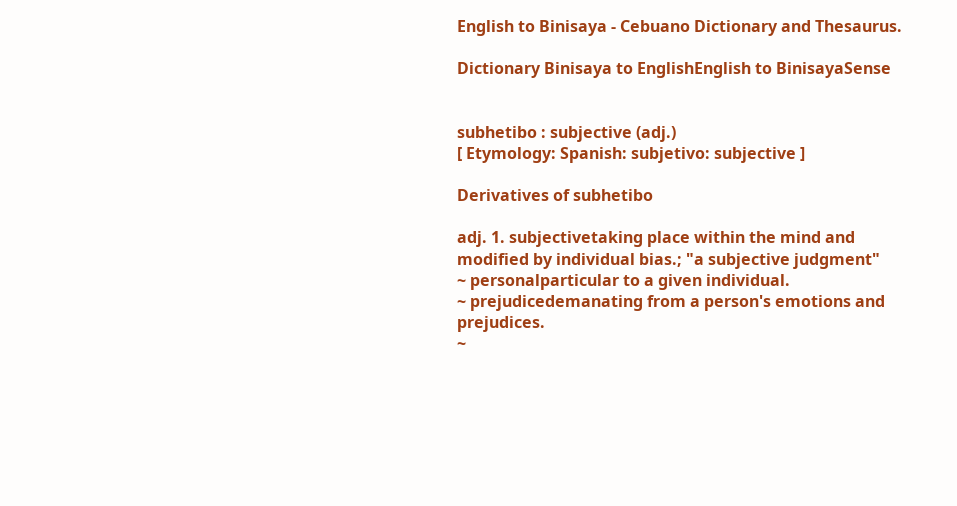English to Binisaya - Cebuano Dictionary and Thesaurus.

Dictionary Binisaya to EnglishEnglish to BinisayaSense


subhetibo : subjective (adj.)
[ Etymology: Spanish: subjetivo: subjective ]

Derivatives of subhetibo

adj. 1. subjectivetaking place within the mind and modified by individual bias.; "a subjective judgment"
~ personalparticular to a given individual.
~ prejudicedemanating from a person's emotions and prejudices.
~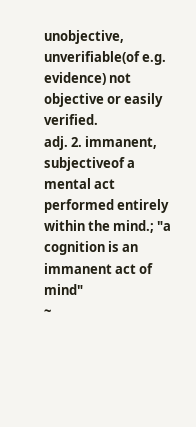unobjective, unverifiable(of e.g. evidence) not objective or easily verified.
adj. 2. immanent, subjectiveof a mental act performed entirely within the mind.; "a cognition is an immanent act of mind"
~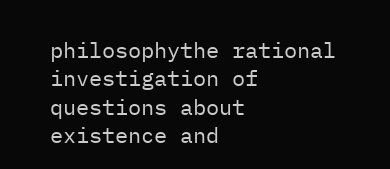philosophythe rational investigation of questions about existence and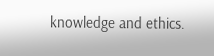knowledge and ethics.